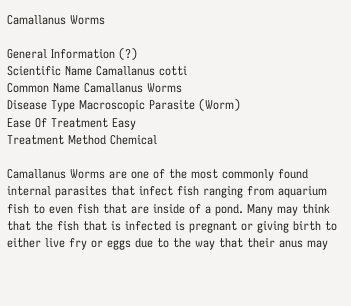Camallanus Worms

General Information (?)
Scientific Name Camallanus cotti
Common Name Camallanus Worms
Disease Type Macroscopic Parasite (Worm)
Ease Of Treatment Easy
Treatment Method Chemical

Camallanus Worms are one of the most commonly found internal parasites that infect fish ranging from aquarium fish to even fish that are inside of a pond. Many may think that the fish that is infected is pregnant or giving birth to either live fry or eggs due to the way that their anus may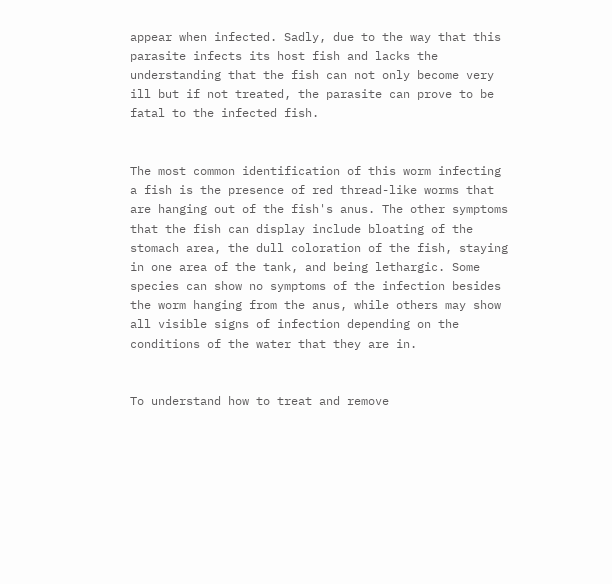appear when infected. Sadly, due to the way that this parasite infects its host fish and lacks the understanding that the fish can not only become very ill but if not treated, the parasite can prove to be fatal to the infected fish.


The most common identification of this worm infecting a fish is the presence of red thread-like worms that are hanging out of the fish's anus. The other symptoms that the fish can display include bloating of the stomach area, the dull coloration of the fish, staying in one area of the tank, and being lethargic. Some species can show no symptoms of the infection besides the worm hanging from the anus, while others may show all visible signs of infection depending on the conditions of the water that they are in.


To understand how to treat and remove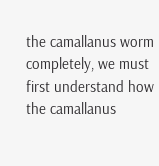the camallanus worm completely, we must first understand how the camallanus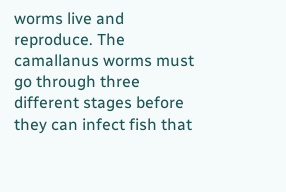worms live and reproduce. The camallanus worms must go through three different stages before they can infect fish that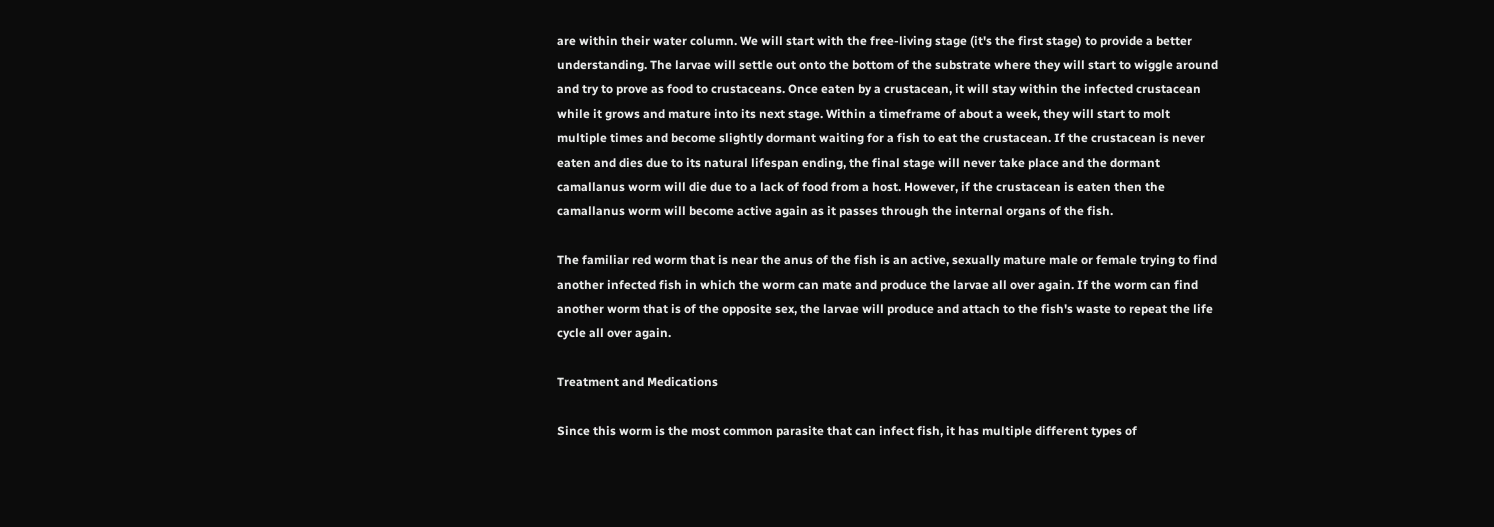are within their water column. We will start with the free-living stage (it's the first stage) to provide a better understanding. The larvae will settle out onto the bottom of the substrate where they will start to wiggle around and try to prove as food to crustaceans. Once eaten by a crustacean, it will stay within the infected crustacean while it grows and mature into its next stage. Within a timeframe of about a week, they will start to molt multiple times and become slightly dormant waiting for a fish to eat the crustacean. If the crustacean is never eaten and dies due to its natural lifespan ending, the final stage will never take place and the dormant camallanus worm will die due to a lack of food from a host. However, if the crustacean is eaten then the camallanus worm will become active again as it passes through the internal organs of the fish.

The familiar red worm that is near the anus of the fish is an active, sexually mature male or female trying to find another infected fish in which the worm can mate and produce the larvae all over again. If the worm can find another worm that is of the opposite sex, the larvae will produce and attach to the fish's waste to repeat the life cycle all over again.

Treatment and Medications

Since this worm is the most common parasite that can infect fish, it has multiple different types of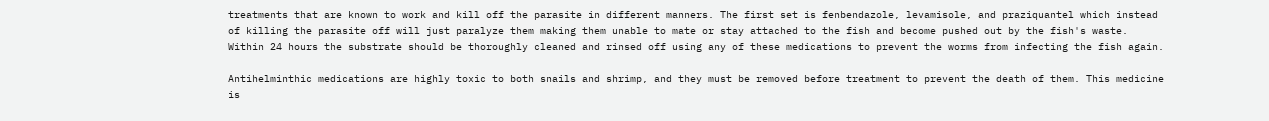treatments that are known to work and kill off the parasite in different manners. The first set is fenbendazole, levamisole, and praziquantel which instead of killing the parasite off will just paralyze them making them unable to mate or stay attached to the fish and become pushed out by the fish's waste. Within 24 hours the substrate should be thoroughly cleaned and rinsed off using any of these medications to prevent the worms from infecting the fish again.

Antihelminthic medications are highly toxic to both snails and shrimp, and they must be removed before treatment to prevent the death of them. This medicine is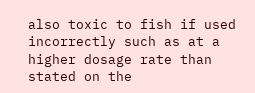also toxic to fish if used incorrectly such as at a higher dosage rate than stated on the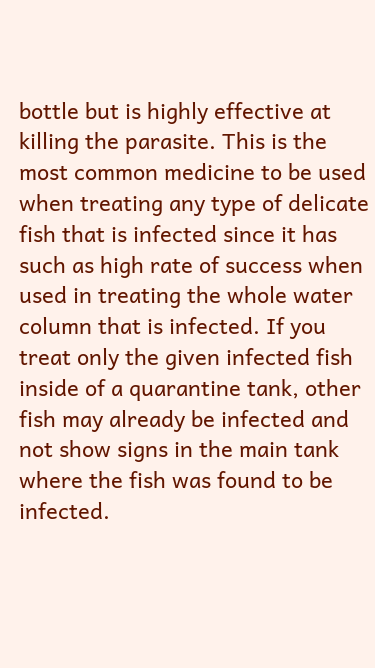bottle but is highly effective at killing the parasite. This is the most common medicine to be used when treating any type of delicate fish that is infected since it has such as high rate of success when used in treating the whole water column that is infected. If you treat only the given infected fish inside of a quarantine tank, other fish may already be infected and not show signs in the main tank where the fish was found to be infected.